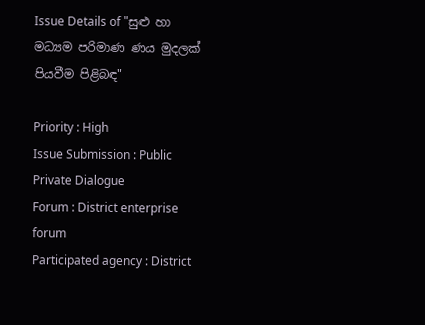Issue Details of "සුළු හා මධ්‍යම පරිමාණ ණය මුදලක් පියවීම පිළිබඳ"

Priority : High
Issue Submission : Public Private Dialogue
Forum : District enterprise forum
Participated agency : District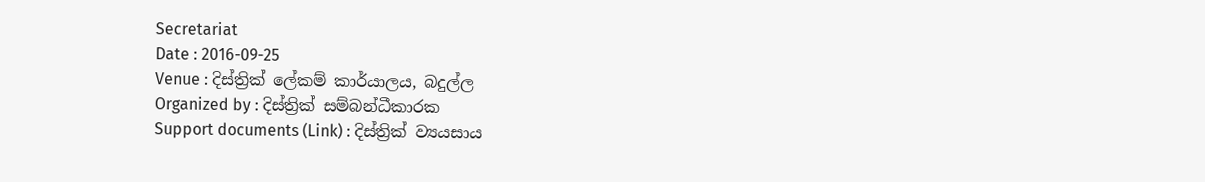Secretariat
Date : 2016-09-25
Venue : දිස්ත්‍රික් ලේකම් කාර්යාලය, බදුල්ල
Organized by : දිස්ත්‍රික් සම්බන්ධීකාරක
Support documents (Link) : දිස්ත්‍රික් ව්‍යයසාය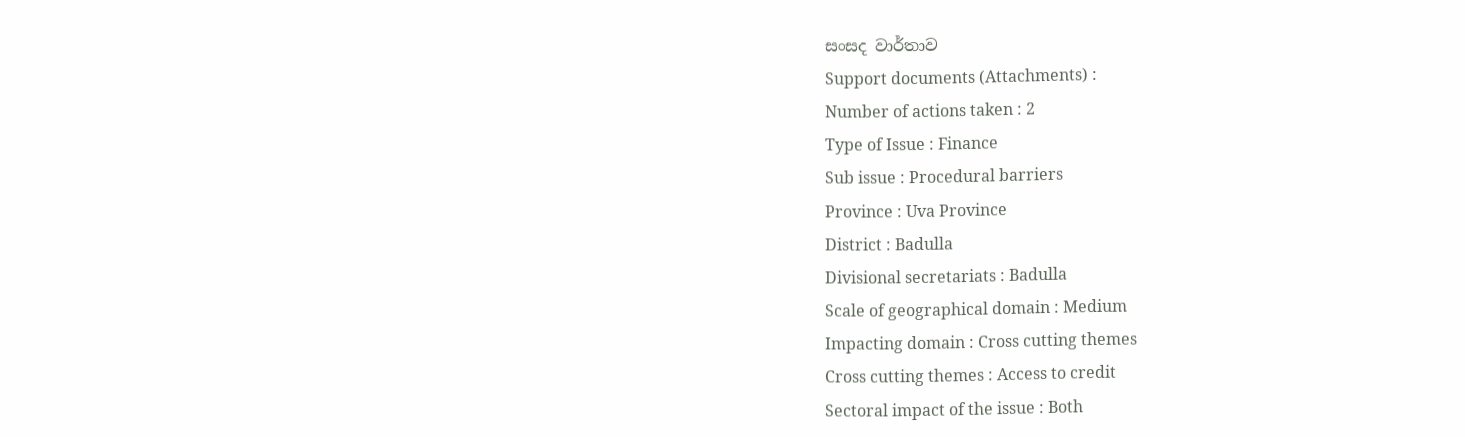සංසද වාර්තාව
Support documents (Attachments) :
Number of actions taken : 2
Type of Issue : Finance
Sub issue : Procedural barriers
Province : Uva Province
District : Badulla
Divisional secretariats : Badulla
Scale of geographical domain : Medium
Impacting domain : Cross cutting themes
Cross cutting themes : Access to credit
Sectoral impact of the issue : Both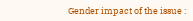Gender impact of the issue :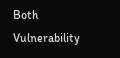Both
Vulnerability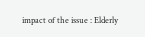impact of the issue : Elderly